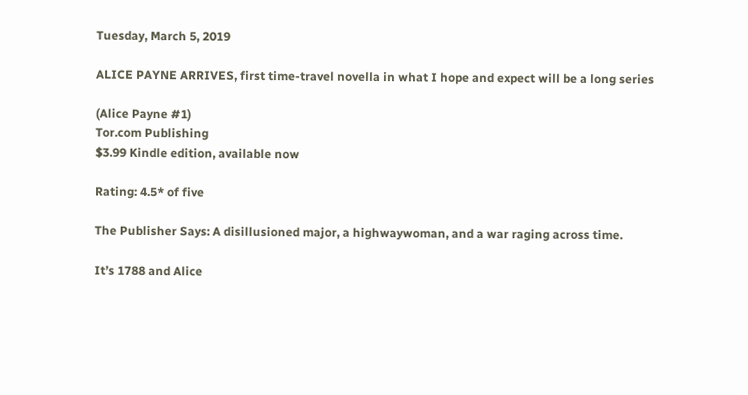Tuesday, March 5, 2019

ALICE PAYNE ARRIVES, first time-travel novella in what I hope and expect will be a long series

(Alice Payne #1)
Tor.com Publishing
$3.99 Kindle edition, available now

Rating: 4.5* of five

The Publisher Says: A disillusioned major, a highwaywoman, and a war raging across time.

It’s 1788 and Alice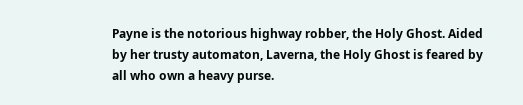Payne is the notorious highway robber, the Holy Ghost. Aided by her trusty automaton, Laverna, the Holy Ghost is feared by all who own a heavy purse.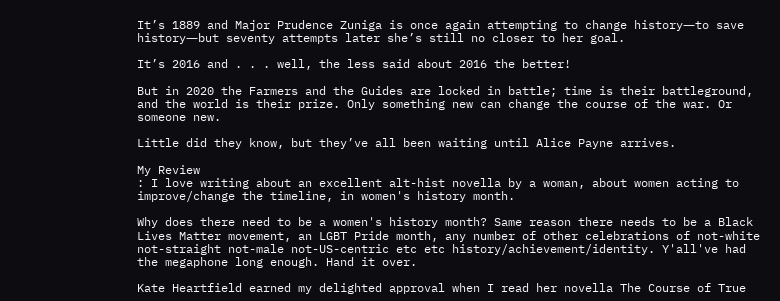It’s 1889 and Major Prudence Zuniga is once again attempting to change history―to save history―but seventy attempts later she’s still no closer to her goal.

It’s 2016 and . . . well, the less said about 2016 the better!

But in 2020 the Farmers and the Guides are locked in battle; time is their battleground, and the world is their prize. Only something new can change the course of the war. Or someone new.

Little did they know, but they’ve all been waiting until Alice Payne arrives.

My Review
: I love writing about an excellent alt-hist novella by a woman, about women acting to improve/change the timeline, in women's history month.

Why does there need to be a women's history month? Same reason there needs to be a Black Lives Matter movement, an LGBT Pride month, any number of other celebrations of not-white not-straight not-male not-US-centric etc etc history/achievement/identity. Y'all've had the megaphone long enough. Hand it over.

Kate Heartfield earned my delighted approval when I read her novella The Course of True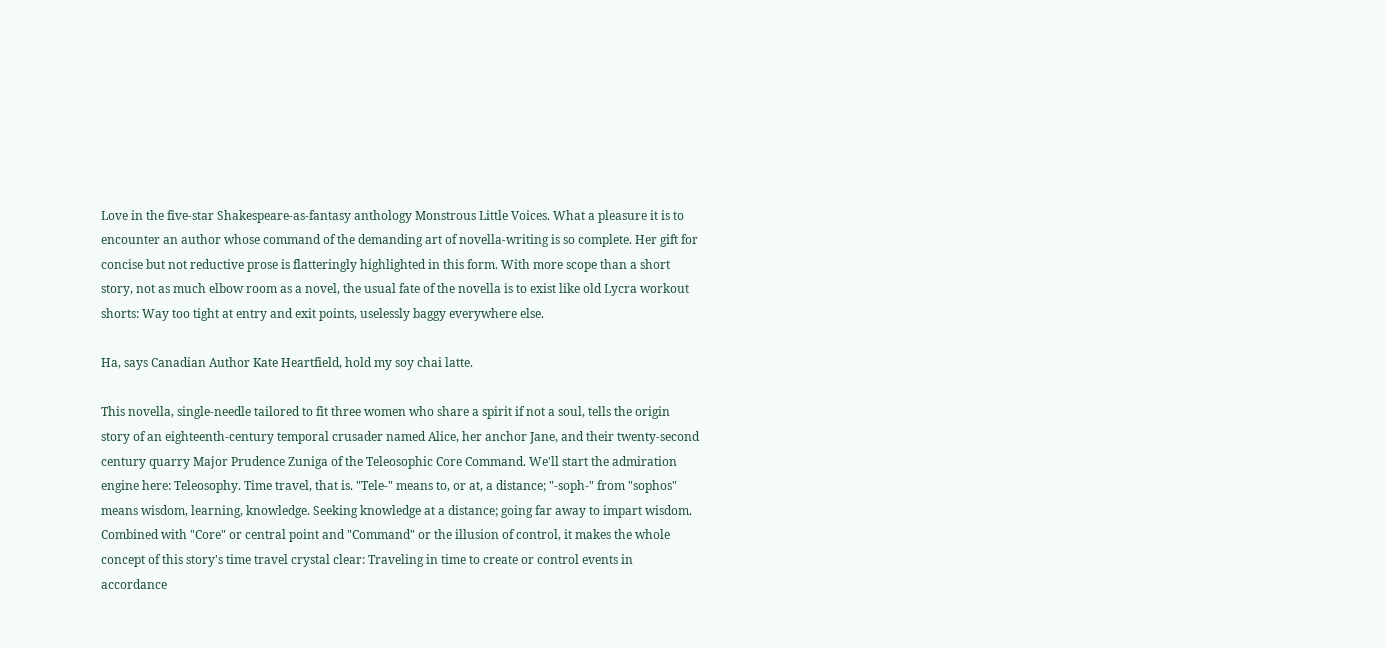Love in the five-star Shakespeare-as-fantasy anthology Monstrous Little Voices. What a pleasure it is to encounter an author whose command of the demanding art of novella-writing is so complete. Her gift for concise but not reductive prose is flatteringly highlighted in this form. With more scope than a short story, not as much elbow room as a novel, the usual fate of the novella is to exist like old Lycra workout shorts: Way too tight at entry and exit points, uselessly baggy everywhere else.

Ha, says Canadian Author Kate Heartfield, hold my soy chai latte.

This novella, single-needle tailored to fit three women who share a spirit if not a soul, tells the origin story of an eighteenth-century temporal crusader named Alice, her anchor Jane, and their twenty-second century quarry Major Prudence Zuniga of the Teleosophic Core Command. We'll start the admiration engine here: Teleosophy. Time travel, that is. "Tele-" means to, or at, a distance; "-soph-" from "sophos" means wisdom, learning, knowledge. Seeking knowledge at a distance; going far away to impart wisdom. Combined with "Core" or central point and "Command" or the illusion of control, it makes the whole concept of this story's time travel crystal clear: Traveling in time to create or control events in accordance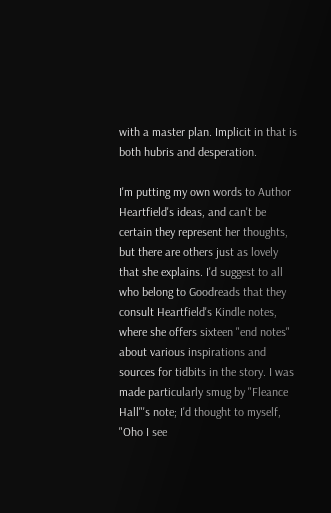with a master plan. Implicit in that is both hubris and desperation.

I'm putting my own words to Author Heartfield's ideas, and can't be certain they represent her thoughts, but there are others just as lovely that she explains. I'd suggest to all who belong to Goodreads that they consult Heartfield's Kindle notes, where she offers sixteen "end notes" about various inspirations and sources for tidbits in the story. I was made particularly smug by "Fleance Hall"'s note; I'd thought to myself, "Oho I see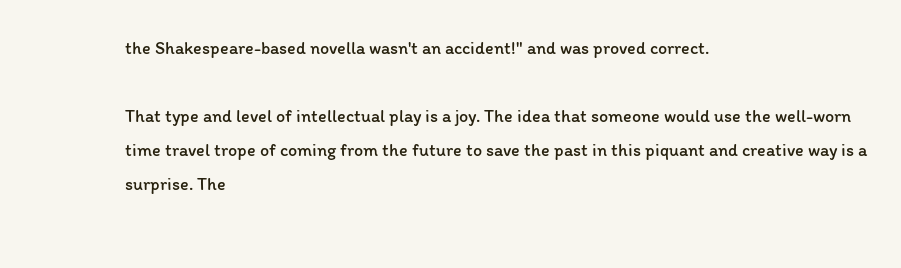the Shakespeare-based novella wasn't an accident!" and was proved correct.

That type and level of intellectual play is a joy. The idea that someone would use the well-worn time travel trope of coming from the future to save the past in this piquant and creative way is a surprise. The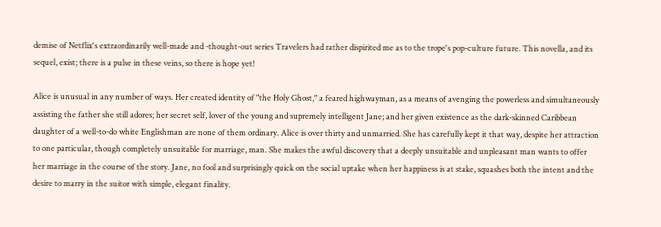demise of Netflix's extraordinarily well-made and -thought-out series Travelers had rather dispirited me as to the trope's pop-culture future. This novella, and its sequel, exist; there is a pulse in these veins, so there is hope yet!

Alice is unusual in any number of ways. Her created identity of "the Holy Ghost," a feared highwayman, as a means of avenging the powerless and simultaneously assisting the father she still adores; her secret self, lover of the young and supremely intelligent Jane; and her given existence as the dark-skinned Caribbean daughter of a well-to-do white Englishman are none of them ordinary. Alice is over thirty and unmarried. She has carefully kept it that way, despite her attraction to one particular, though completely unsuitable for marriage, man. She makes the awful discovery that a deeply unsuitable and unpleasant man wants to offer her marriage in the course of the story. Jane, no fool and surprisingly quick on the social uptake when her happiness is at stake, squashes both the intent and the desire to marry in the suitor with simple, elegant finality.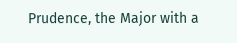Prudence, the Major with a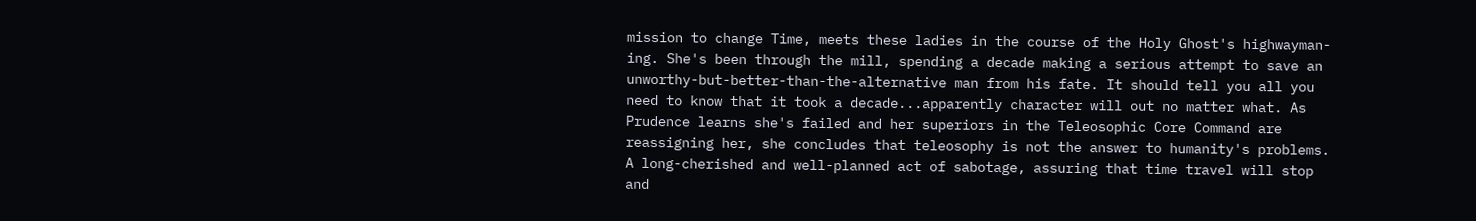mission to change Time, meets these ladies in the course of the Holy Ghost's highwayman-ing. She's been through the mill, spending a decade making a serious attempt to save an unworthy-but-better-than-the-alternative man from his fate. It should tell you all you need to know that it took a decade...apparently character will out no matter what. As Prudence learns she's failed and her superiors in the Teleosophic Core Command are reassigning her, she concludes that teleosophy is not the answer to humanity's problems. A long-cherished and well-planned act of sabotage, assuring that time travel will stop and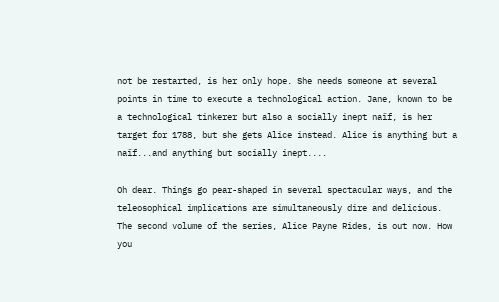not be restarted, is her only hope. She needs someone at several points in time to execute a technological action. Jane, known to be a technological tinkerer but also a socially inept naïf, is her target for 1788, but she gets Alice instead. Alice is anything but a naïf...and anything but socially inept....

Oh dear. Things go pear-shaped in several spectacular ways, and the teleosophical implications are simultaneously dire and delicious. The second volume of the series, Alice Payne Rides, is out now. How you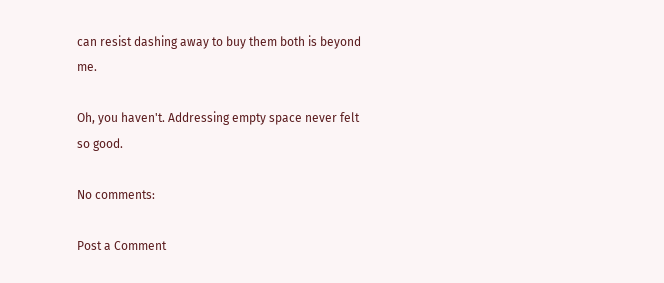can resist dashing away to buy them both is beyond me.

Oh, you haven't. Addressing empty space never felt so good.

No comments:

Post a Comment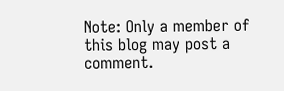Note: Only a member of this blog may post a comment.